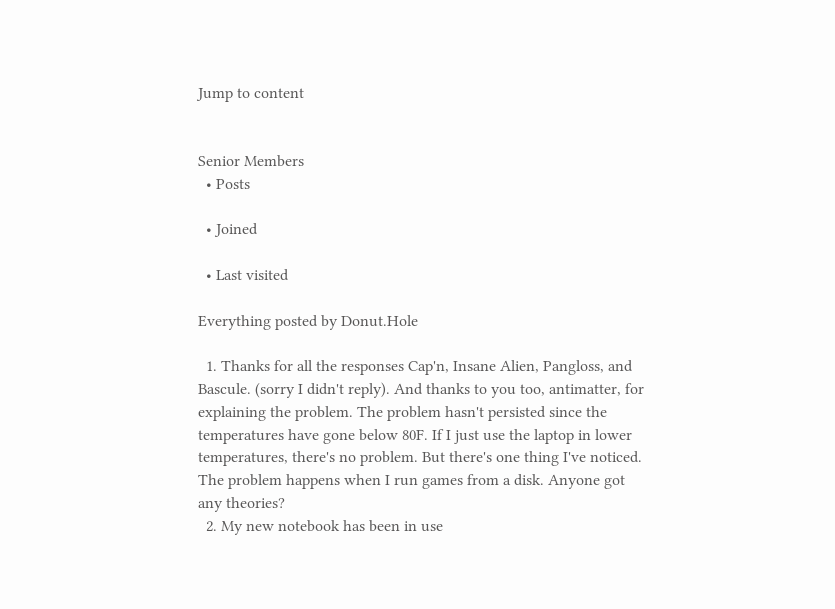Jump to content


Senior Members
  • Posts

  • Joined

  • Last visited

Everything posted by Donut.Hole

  1. Thanks for all the responses Cap'n, Insane Alien, Pangloss, and Bascule. (sorry I didn't reply). And thanks to you too, antimatter, for explaining the problem. The problem hasn't persisted since the temperatures have gone below 80F. If I just use the laptop in lower temperatures, there's no problem. But there's one thing I've noticed. The problem happens when I run games from a disk. Anyone got any theories?
  2. My new notebook has been in use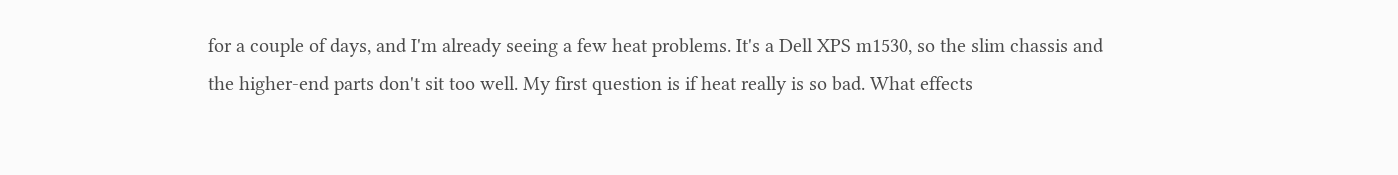for a couple of days, and I'm already seeing a few heat problems. It's a Dell XPS m1530, so the slim chassis and the higher-end parts don't sit too well. My first question is if heat really is so bad. What effects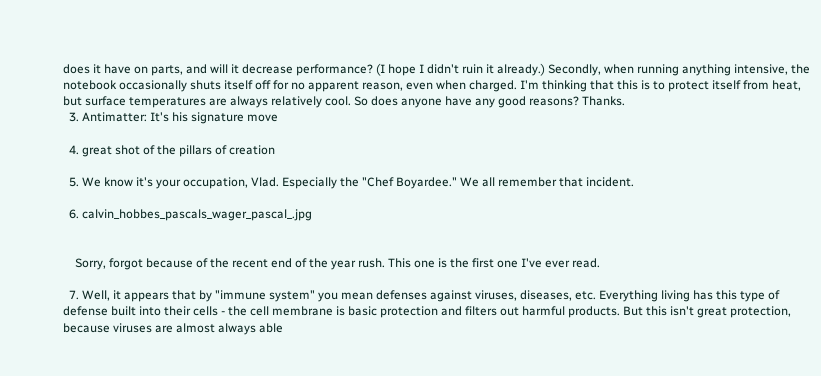does it have on parts, and will it decrease performance? (I hope I didn't ruin it already.) Secondly, when running anything intensive, the notebook occasionally shuts itself off for no apparent reason, even when charged. I'm thinking that this is to protect itself from heat, but surface temperatures are always relatively cool. So does anyone have any good reasons? Thanks.
  3. Antimatter: It's his signature move

  4. great shot of the pillars of creation

  5. We know it's your occupation, Vlad. Especially the "Chef Boyardee." We all remember that incident.

  6. calvin_hobbes_pascals_wager_pascal_.jpg


    Sorry, forgot because of the recent end of the year rush. This one is the first one I've ever read.

  7. Well, it appears that by "immune system" you mean defenses against viruses, diseases, etc. Everything living has this type of defense built into their cells - the cell membrane is basic protection and filters out harmful products. But this isn't great protection, because viruses are almost always able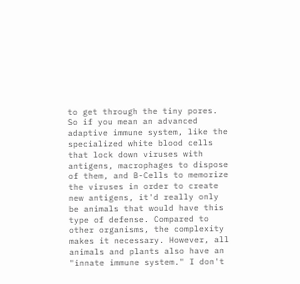to get through the tiny pores. So if you mean an advanced adaptive immune system, like the specialized white blood cells that lock down viruses with antigens, macrophages to dispose of them, and B-Cells to memorize the viruses in order to create new antigens, it'd really only be animals that would have this type of defense. Compared to other organisms, the complexity makes it necessary. However, all animals and plants also have an "innate immune system." I don't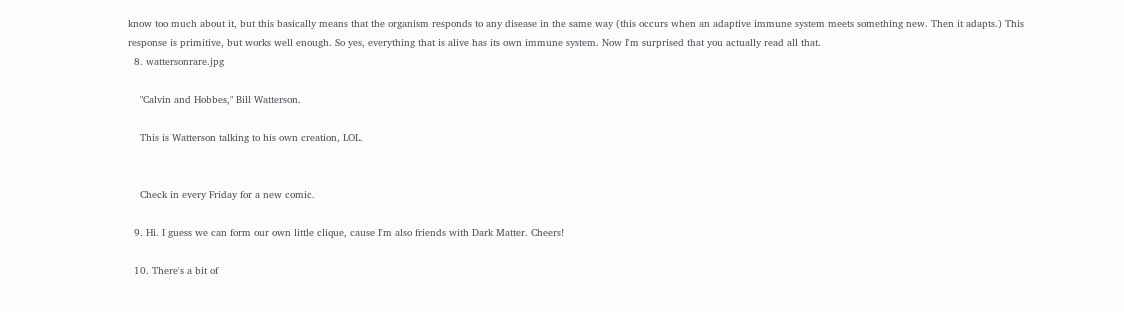know too much about it, but this basically means that the organism responds to any disease in the same way (this occurs when an adaptive immune system meets something new. Then it adapts.) This response is primitive, but works well enough. So yes, everything that is alive has its own immune system. Now I'm surprised that you actually read all that.
  8. wattersonrare.jpg

    "Calvin and Hobbes," Bill Watterson.

    This is Watterson talking to his own creation, LOL.


    Check in every Friday for a new comic.

  9. Hi. I guess we can form our own little clique, cause I'm also friends with Dark Matter. Cheers!

  10. There's a bit of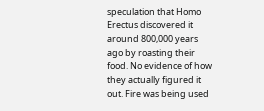speculation that Homo Erectus discovered it around 800,000 years ago by roasting their food. No evidence of how they actually figured it out. Fire was being used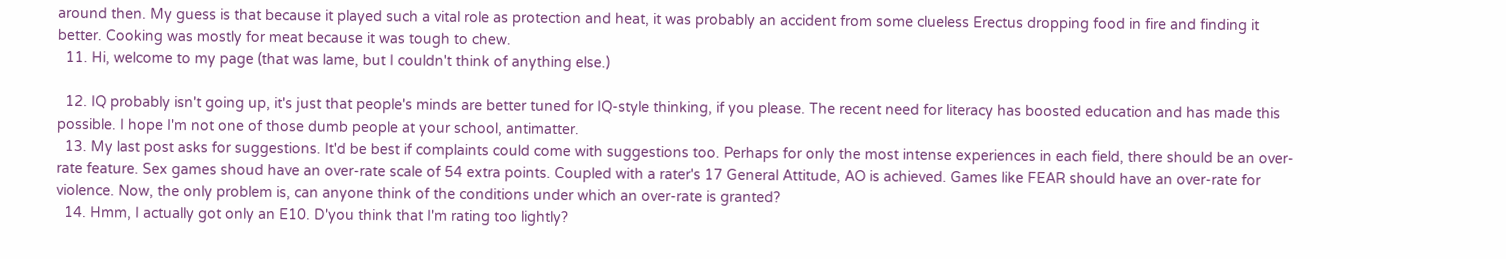around then. My guess is that because it played such a vital role as protection and heat, it was probably an accident from some clueless Erectus dropping food in fire and finding it better. Cooking was mostly for meat because it was tough to chew.
  11. Hi, welcome to my page (that was lame, but I couldn't think of anything else.)

  12. IQ probably isn't going up, it's just that people's minds are better tuned for IQ-style thinking, if you please. The recent need for literacy has boosted education and has made this possible. I hope I'm not one of those dumb people at your school, antimatter.
  13. My last post asks for suggestions. It'd be best if complaints could come with suggestions too. Perhaps for only the most intense experiences in each field, there should be an over-rate feature. Sex games shoud have an over-rate scale of 54 extra points. Coupled with a rater's 17 General Attitude, AO is achieved. Games like FEAR should have an over-rate for violence. Now, the only problem is, can anyone think of the conditions under which an over-rate is granted?
  14. Hmm, I actually got only an E10. D'you think that I'm rating too lightly?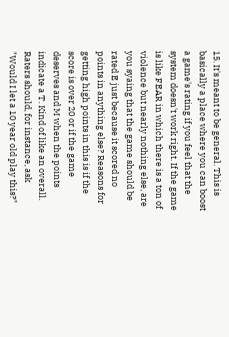15. It's meant to be general. This is basically a place where you can boost a game's rating if you feel that the system doesn't work right. If the game is like FEAR in which there is a ton of violence but nearly nothing else, are you syaing that the game should be rated E just because it scored no points in anything else? Reasons for getting high points in this is if the score is over 20 or if the game deserves and M when the points indicate a T. Kind of like an overall. Raters should, for instance, ask "Would I let a 10 year old play this?"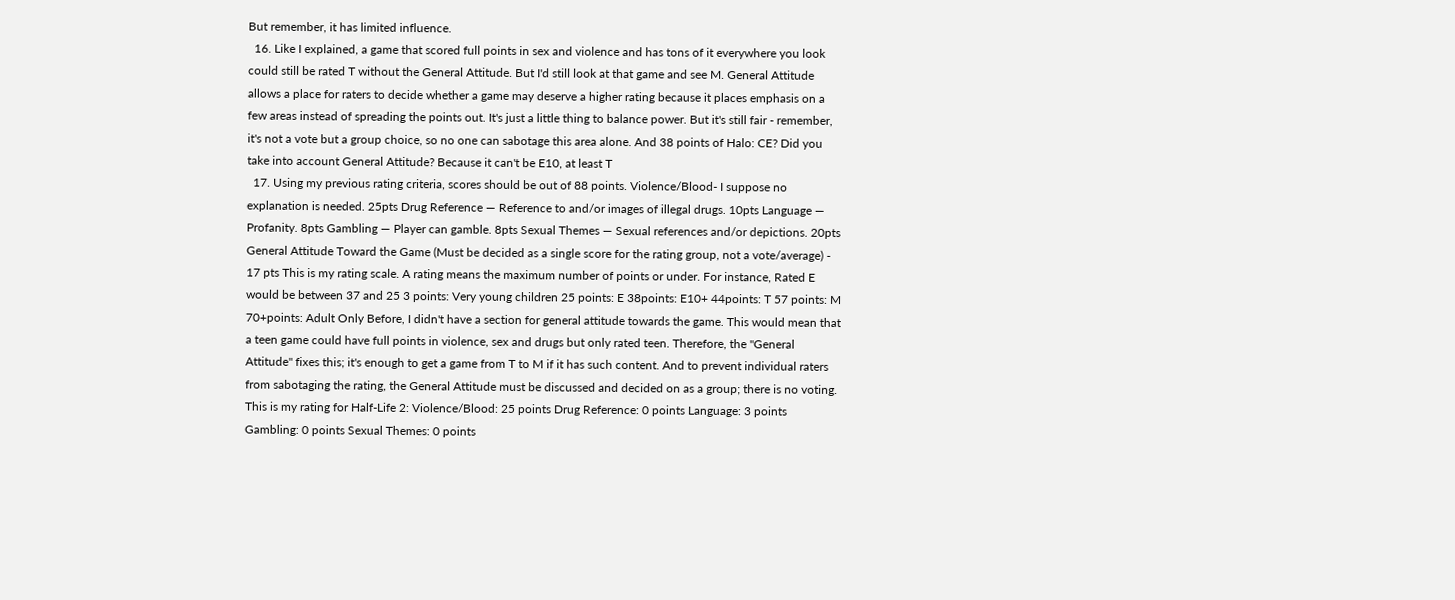But remember, it has limited influence.
  16. Like I explained, a game that scored full points in sex and violence and has tons of it everywhere you look could still be rated T without the General Attitude. But I'd still look at that game and see M. General Attitude allows a place for raters to decide whether a game may deserve a higher rating because it places emphasis on a few areas instead of spreading the points out. It's just a little thing to balance power. But it's still fair - remember, it's not a vote but a group choice, so no one can sabotage this area alone. And 38 points of Halo: CE? Did you take into account General Attitude? Because it can't be E10, at least T
  17. Using my previous rating criteria, scores should be out of 88 points. Violence/Blood- I suppose no explanation is needed. 25pts Drug Reference — Reference to and/or images of illegal drugs. 10pts Language — Profanity. 8pts Gambling — Player can gamble. 8pts Sexual Themes — Sexual references and/or depictions. 20pts General Attitude Toward the Game (Must be decided as a single score for the rating group, not a vote/average) - 17 pts This is my rating scale. A rating means the maximum number of points or under. For instance, Rated E would be between 37 and 25 3 points: Very young children 25 points: E 38points: E10+ 44points: T 57 points: M 70+points: Adult Only Before, I didn't have a section for general attitude towards the game. This would mean that a teen game could have full points in violence, sex and drugs but only rated teen. Therefore, the "General Attitude" fixes this; it's enough to get a game from T to M if it has such content. And to prevent individual raters from sabotaging the rating, the General Attitude must be discussed and decided on as a group; there is no voting. This is my rating for Half-Life 2: Violence/Blood: 25 points Drug Reference: 0 points Language: 3 points Gambling: 0 points Sexual Themes: 0 points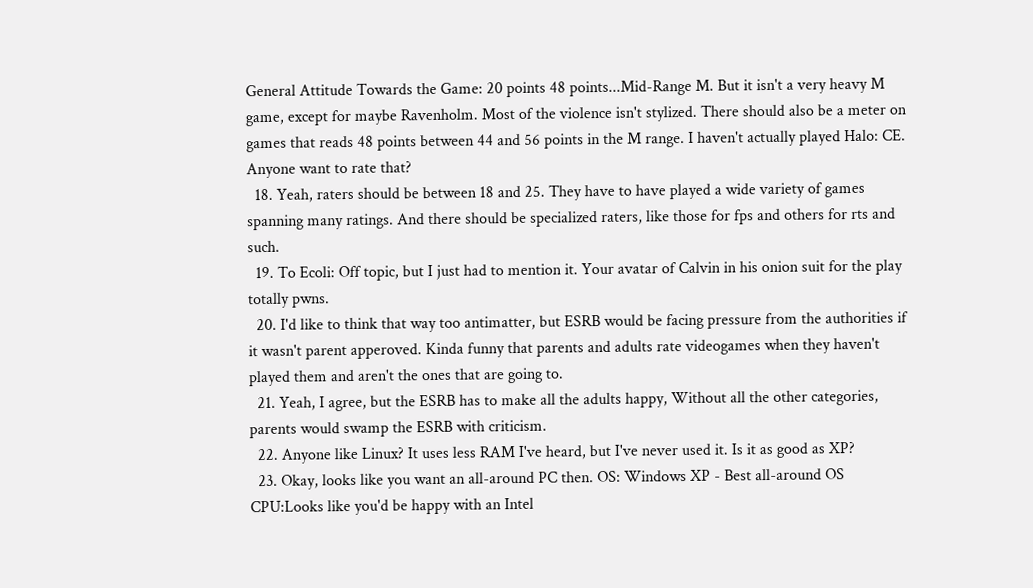General Attitude Towards the Game: 20 points 48 points...Mid-Range M. But it isn't a very heavy M game, except for maybe Ravenholm. Most of the violence isn't stylized. There should also be a meter on games that reads 48 points between 44 and 56 points in the M range. I haven't actually played Halo: CE. Anyone want to rate that?
  18. Yeah, raters should be between 18 and 25. They have to have played a wide variety of games spanning many ratings. And there should be specialized raters, like those for fps and others for rts and such.
  19. To Ecoli: Off topic, but I just had to mention it. Your avatar of Calvin in his onion suit for the play totally pwns.
  20. I'd like to think that way too antimatter, but ESRB would be facing pressure from the authorities if it wasn't parent apperoved. Kinda funny that parents and adults rate videogames when they haven't played them and aren't the ones that are going to.
  21. Yeah, I agree, but the ESRB has to make all the adults happy, Without all the other categories, parents would swamp the ESRB with criticism.
  22. Anyone like Linux? It uses less RAM I've heard, but I've never used it. Is it as good as XP?
  23. Okay, looks like you want an all-around PC then. OS: Windows XP - Best all-around OS CPU:Looks like you'd be happy with an Intel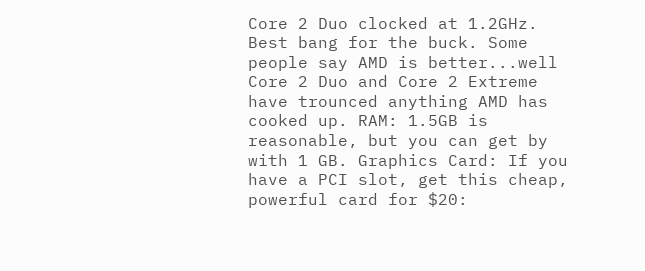Core 2 Duo clocked at 1.2GHz. Best bang for the buck. Some people say AMD is better...well Core 2 Duo and Core 2 Extreme have trounced anything AMD has cooked up. RAM: 1.5GB is reasonable, but you can get by with 1 GB. Graphics Card: If you have a PCI slot, get this cheap, powerful card for $20: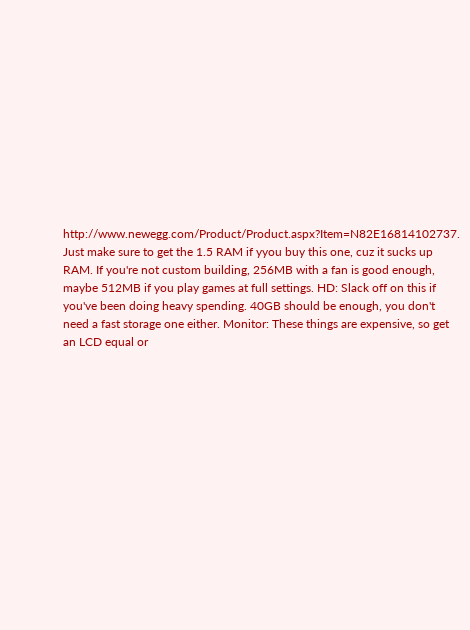http://www.newegg.com/Product/Product.aspx?Item=N82E16814102737. Just make sure to get the 1.5 RAM if yyou buy this one, cuz it sucks up RAM. If you're not custom building, 256MB with a fan is good enough, maybe 512MB if you play games at full settings. HD: Slack off on this if you've been doing heavy spending. 40GB should be enough, you don't need a fast storage one either. Monitor: These things are expensive, so get an LCD equal or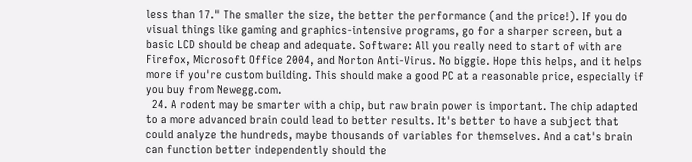less than 17." The smaller the size, the better the performance (and the price!). If you do visual things like gaming and graphics-intensive programs, go for a sharper screen, but a basic LCD should be cheap and adequate. Software: All you really need to start of with are Firefox, Microsoft Office 2004, and Norton Anti-Virus. No biggie. Hope this helps, and it helps more if you're custom building. This should make a good PC at a reasonable price, especially if you buy from Newegg.com.
  24. A rodent may be smarter with a chip, but raw brain power is important. The chip adapted to a more advanced brain could lead to better results. It's better to have a subject that could analyze the hundreds, maybe thousands of variables for themselves. And a cat's brain can function better independently should the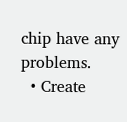chip have any problems.
  • Create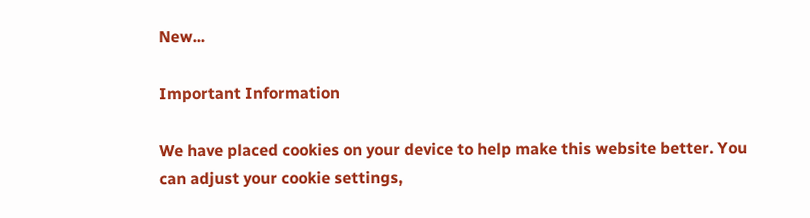New...

Important Information

We have placed cookies on your device to help make this website better. You can adjust your cookie settings,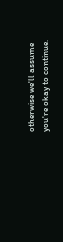otherwise we'll assume you're okay to continue.